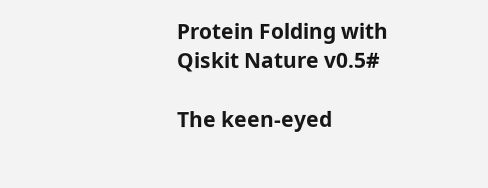Protein Folding with Qiskit Nature v0.5#

The keen-eyed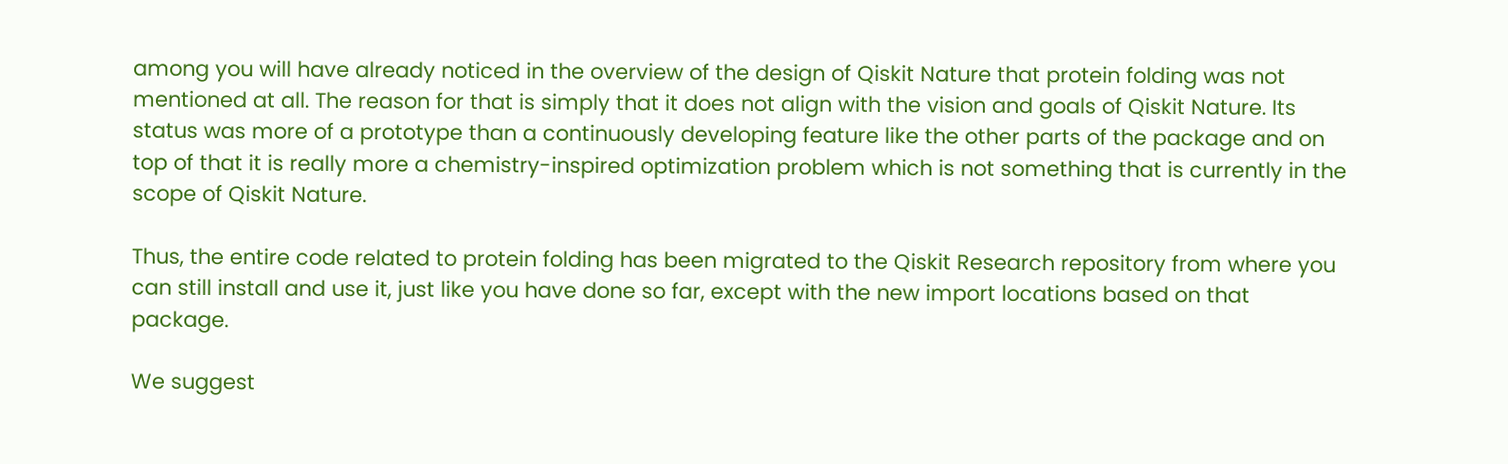among you will have already noticed in the overview of the design of Qiskit Nature that protein folding was not mentioned at all. The reason for that is simply that it does not align with the vision and goals of Qiskit Nature. Its status was more of a prototype than a continuously developing feature like the other parts of the package and on top of that it is really more a chemistry-inspired optimization problem which is not something that is currently in the scope of Qiskit Nature.

Thus, the entire code related to protein folding has been migrated to the Qiskit Research repository from where you can still install and use it, just like you have done so far, except with the new import locations based on that package.

We suggest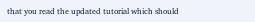that you read the updated tutorial which should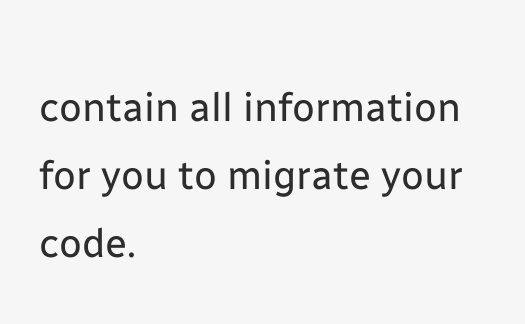contain all information for you to migrate your code.